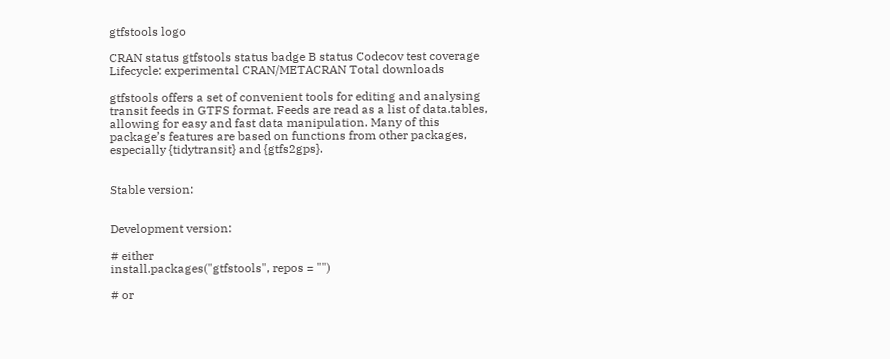gtfstools logo

CRAN status gtfstools status badge B status Codecov test coverage Lifecycle: experimental CRAN/METACRAN Total downloads

gtfstools offers a set of convenient tools for editing and analysing transit feeds in GTFS format. Feeds are read as a list of data.tables, allowing for easy and fast data manipulation. Many of this package’s features are based on functions from other packages, especially {tidytransit} and {gtfs2gps}.


Stable version:


Development version:

# either
install.packages("gtfstools", repos = "")

# or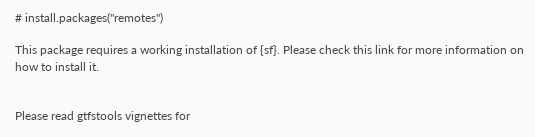# install.packages("remotes")

This package requires a working installation of {sf}. Please check this link for more information on how to install it.


Please read gtfstools vignettes for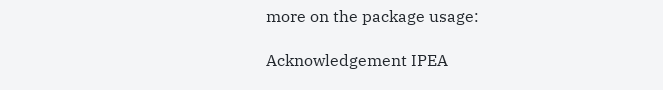more on the package usage:

Acknowledgement IPEA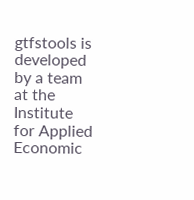gtfstools is developed by a team at the Institute for Applied Economic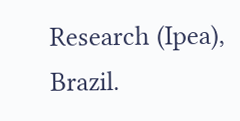Research (Ipea), Brazil.